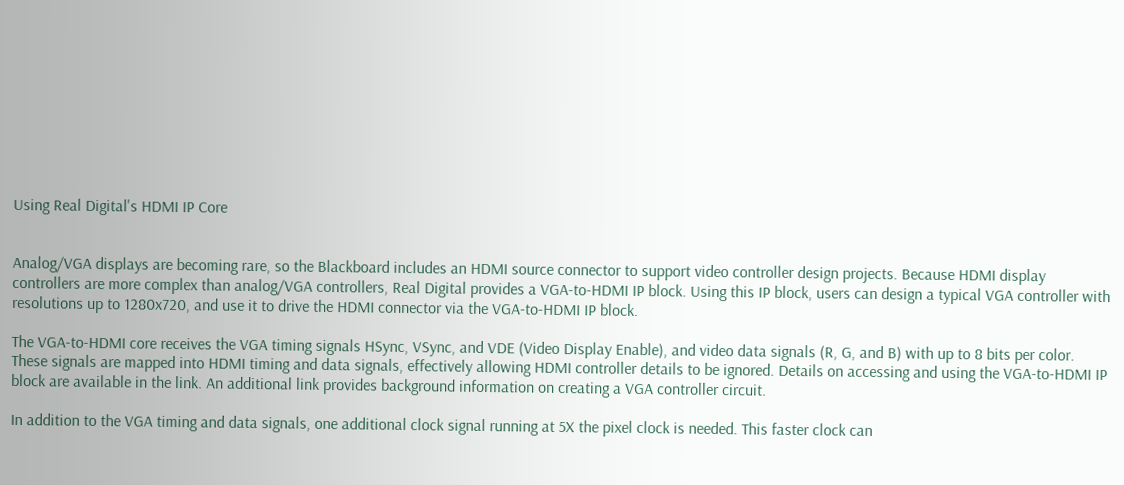Using Real Digital's HDMI IP Core


Analog/VGA displays are becoming rare, so the Blackboard includes an HDMI source connector to support video controller design projects. Because HDMI display controllers are more complex than analog/VGA controllers, Real Digital provides a VGA-to-HDMI IP block. Using this IP block, users can design a typical VGA controller with resolutions up to 1280x720, and use it to drive the HDMI connector via the VGA-to-HDMI IP block.

The VGA-to-HDMI core receives the VGA timing signals HSync, VSync, and VDE (Video Display Enable), and video data signals (R, G, and B) with up to 8 bits per color. These signals are mapped into HDMI timing and data signals, effectively allowing HDMI controller details to be ignored. Details on accessing and using the VGA-to-HDMI IP block are available in the link. An additional link provides background information on creating a VGA controller circuit.

In addition to the VGA timing and data signals, one additional clock signal running at 5X the pixel clock is needed. This faster clock can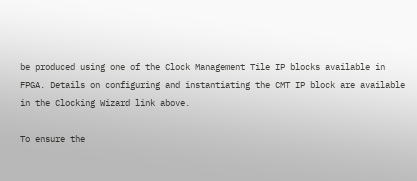be produced using one of the Clock Management Tile IP blocks available in FPGA. Details on configuring and instantiating the CMT IP block are available in the Clocking Wizard link above.

To ensure the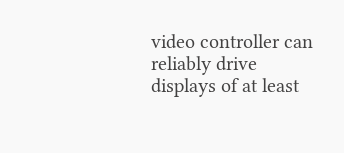video controller can reliably drive displays of at least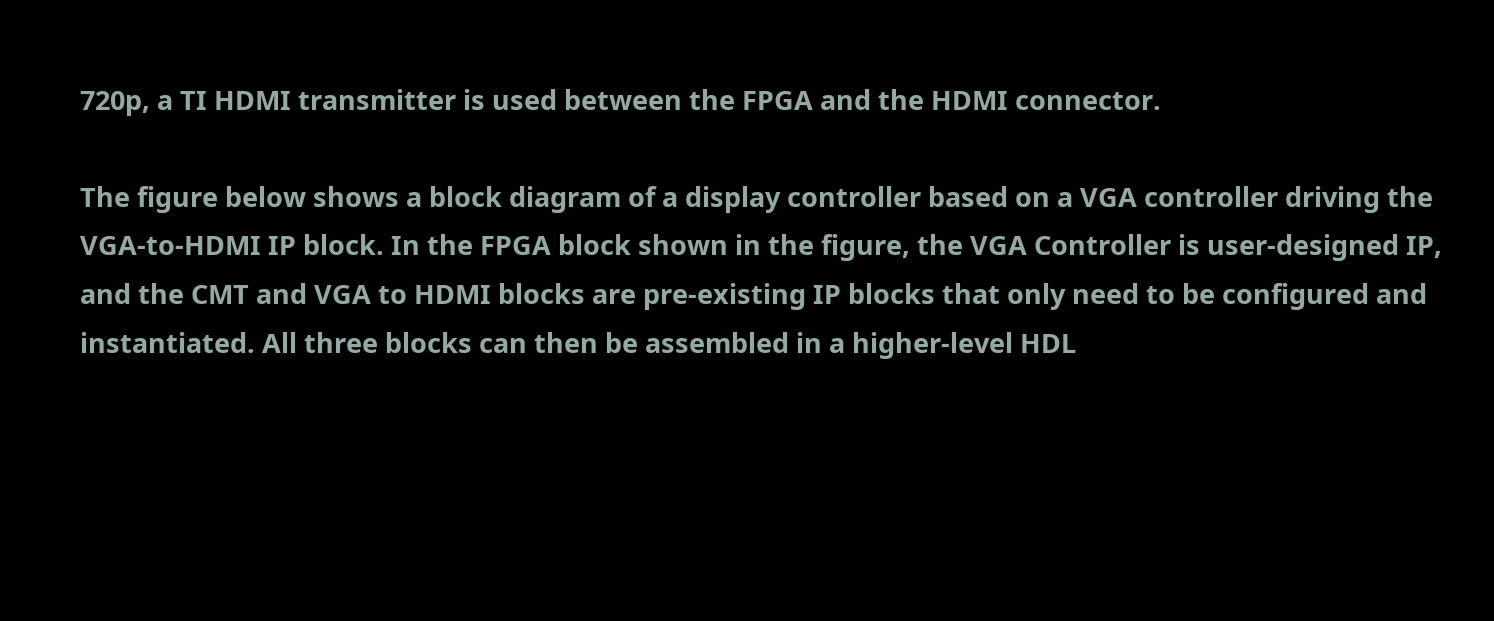720p, a TI HDMI transmitter is used between the FPGA and the HDMI connector.

The figure below shows a block diagram of a display controller based on a VGA controller driving the VGA-to-HDMI IP block. In the FPGA block shown in the figure, the VGA Controller is user-designed IP, and the CMT and VGA to HDMI blocks are pre-existing IP blocks that only need to be configured and instantiated. All three blocks can then be assembled in a higher-level HDL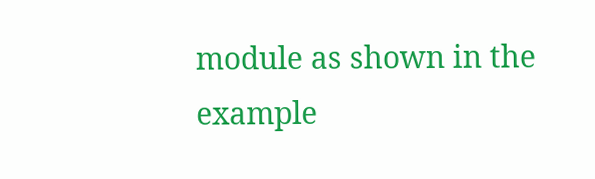module as shown in the example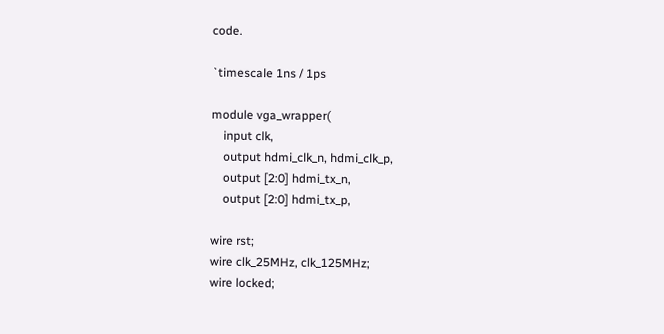code.

`timescale 1ns / 1ps

module vga_wrapper(
    input clk,
    output hdmi_clk_n, hdmi_clk_p,
    output [2:0] hdmi_tx_n,
    output [2:0] hdmi_tx_p,

wire rst;
wire clk_25MHz, clk_125MHz;
wire locked;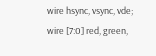wire hsync, vsync, vde;
wire [7:0] red, green,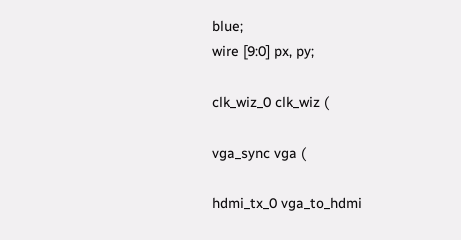blue;
wire [9:0] px, py;

clk_wiz_0 clk_wiz (

vga_sync vga (

hdmi_tx_0 vga_to_hdmi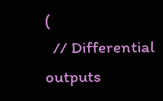(
  // Differential outputs